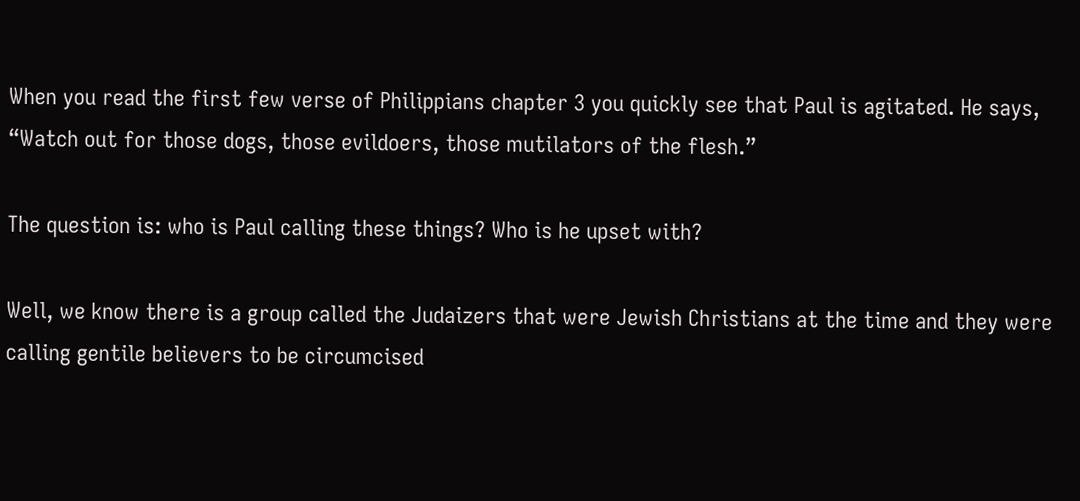When you read the first few verse of Philippians chapter 3 you quickly see that Paul is agitated. He says, “Watch out for those dogs, those evildoers, those mutilators of the flesh.”

The question is: who is Paul calling these things? Who is he upset with?

Well, we know there is a group called the Judaizers that were Jewish Christians at the time and they were calling gentile believers to be circumcised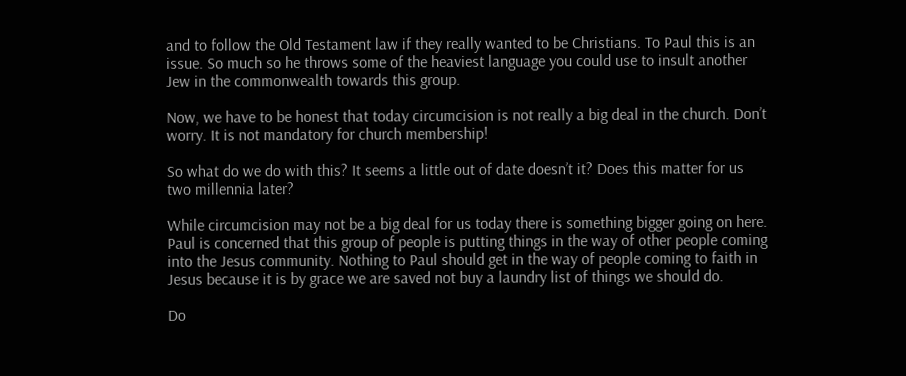and to follow the Old Testament law if they really wanted to be Christians. To Paul this is an issue. So much so he throws some of the heaviest language you could use to insult another Jew in the commonwealth towards this group.

Now, we have to be honest that today circumcision is not really a big deal in the church. Don’t worry. It is not mandatory for church membership!

So what do we do with this? It seems a little out of date doesn’t it? Does this matter for us two millennia later?

While circumcision may not be a big deal for us today there is something bigger going on here. Paul is concerned that this group of people is putting things in the way of other people coming into the Jesus community. Nothing to Paul should get in the way of people coming to faith in Jesus because it is by grace we are saved not buy a laundry list of things we should do.

Do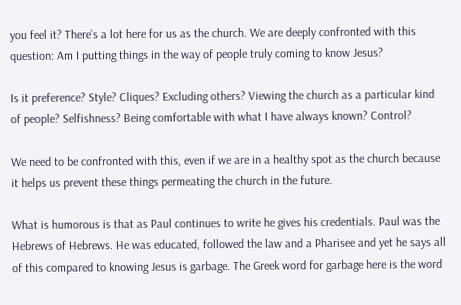you feel it? There’s a lot here for us as the church. We are deeply confronted with this question: Am I putting things in the way of people truly coming to know Jesus?

Is it preference? Style? Cliques? Excluding others? Viewing the church as a particular kind of people? Selfishness? Being comfortable with what I have always known? Control?

We need to be confronted with this, even if we are in a healthy spot as the church because it helps us prevent these things permeating the church in the future.

What is humorous is that as Paul continues to write he gives his credentials. Paul was the Hebrews of Hebrews. He was educated, followed the law and a Pharisee and yet he says all of this compared to knowing Jesus is garbage. The Greek word for garbage here is the word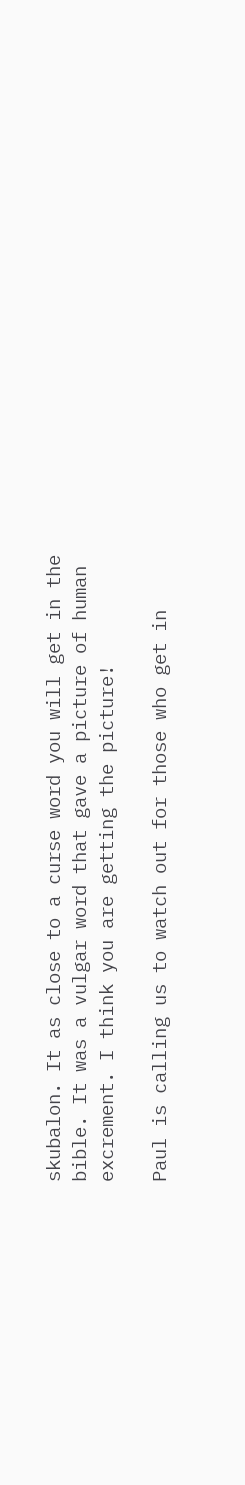skubalon. It as close to a curse word you will get in the bible. It was a vulgar word that gave a picture of human excrement. I think you are getting the picture!

Paul is calling us to watch out for those who get in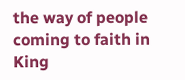the way of people coming to faith in King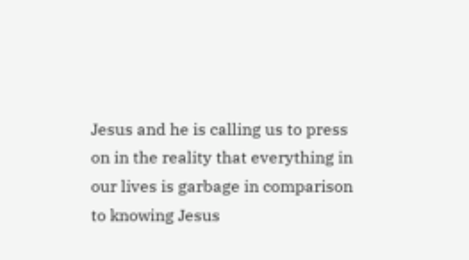Jesus and he is calling us to press on in the reality that everything in our lives is garbage in comparison to knowing Jesus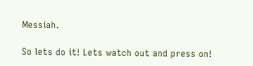Messiah.

So lets do it! Lets watch out and press on!